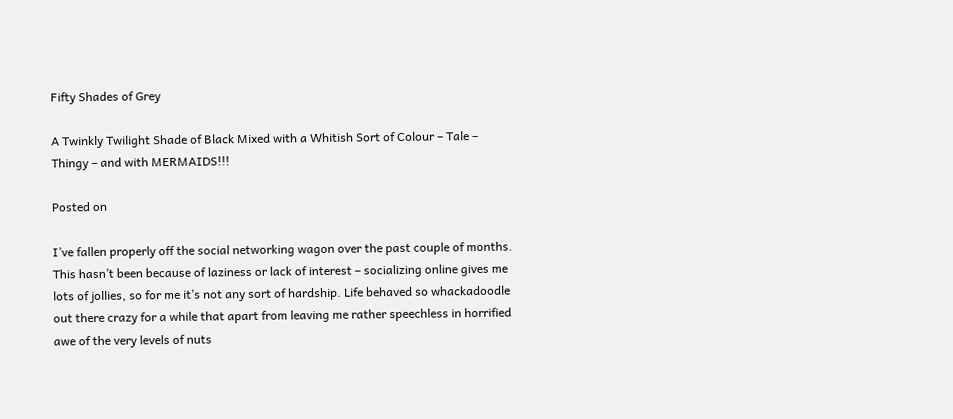Fifty Shades of Grey

A Twinkly Twilight Shade of Black Mixed with a Whitish Sort of Colour – Tale – Thingy – and with MERMAIDS!!!

Posted on

I’ve fallen properly off the social networking wagon over the past couple of months. This hasn’t been because of laziness or lack of interest – socializing online gives me lots of jollies, so for me it’s not any sort of hardship. Life behaved so whackadoodle out there crazy for a while that apart from leaving me rather speechless in horrified awe of the very levels of nuts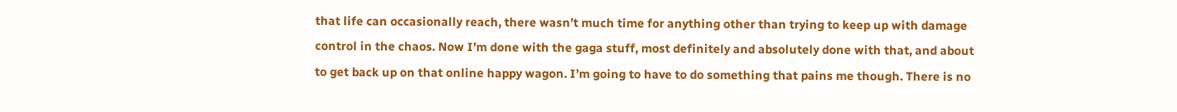that life can occasionally reach, there wasn’t much time for anything other than trying to keep up with damage control in the chaos. Now I’m done with the gaga stuff, most definitely and absolutely done with that, and about to get back up on that online happy wagon. I’m going to have to do something that pains me though. There is no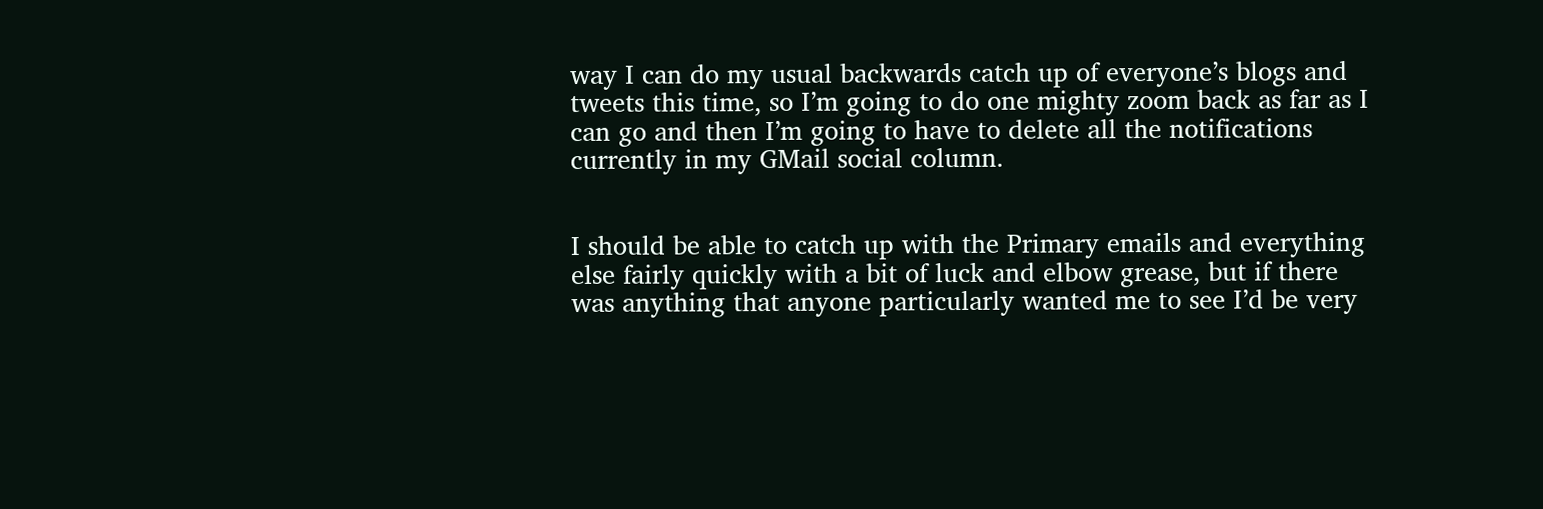way I can do my usual backwards catch up of everyone’s blogs and tweets this time, so I’m going to do one mighty zoom back as far as I can go and then I’m going to have to delete all the notifications currently in my GMail social column.


I should be able to catch up with the Primary emails and everything else fairly quickly with a bit of luck and elbow grease, but if there was anything that anyone particularly wanted me to see I’d be very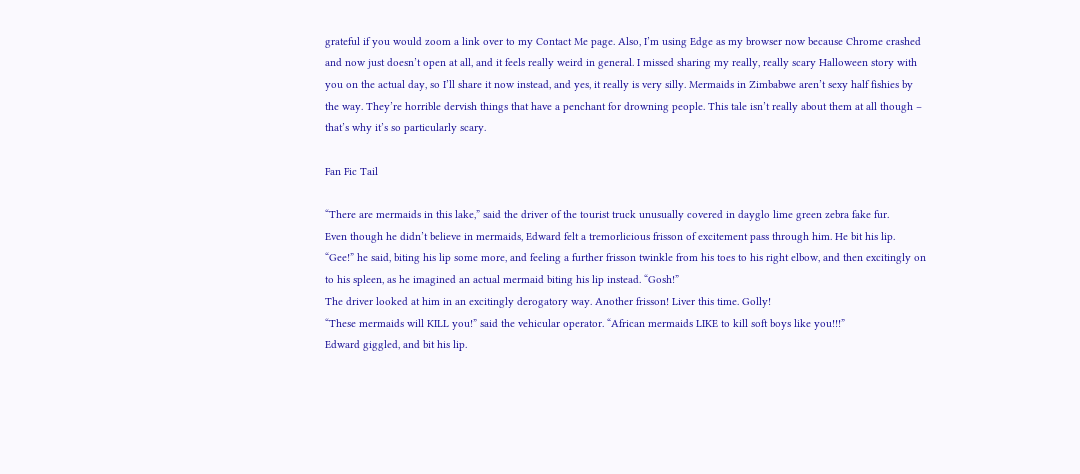grateful if you would zoom a link over to my Contact Me page. Also, I’m using Edge as my browser now because Chrome crashed and now just doesn’t open at all, and it feels really weird in general. I missed sharing my really, really scary Halloween story with you on the actual day, so I’ll share it now instead, and yes, it really is very silly. Mermaids in Zimbabwe aren’t sexy half fishies by the way. They’re horrible dervish things that have a penchant for drowning people. This tale isn’t really about them at all though – that’s why it’s so particularly scary.

Fan Fic Tail

“There are mermaids in this lake,” said the driver of the tourist truck unusually covered in dayglo lime green zebra fake fur.
Even though he didn’t believe in mermaids, Edward felt a tremorlicious frisson of excitement pass through him. He bit his lip.
“Gee!” he said, biting his lip some more, and feeling a further frisson twinkle from his toes to his right elbow, and then excitingly on to his spleen, as he imagined an actual mermaid biting his lip instead. “Gosh!”
The driver looked at him in an excitingly derogatory way. Another frisson! Liver this time. Golly!
“These mermaids will KILL you!” said the vehicular operator. “African mermaids LIKE to kill soft boys like you!!!”
Edward giggled, and bit his lip.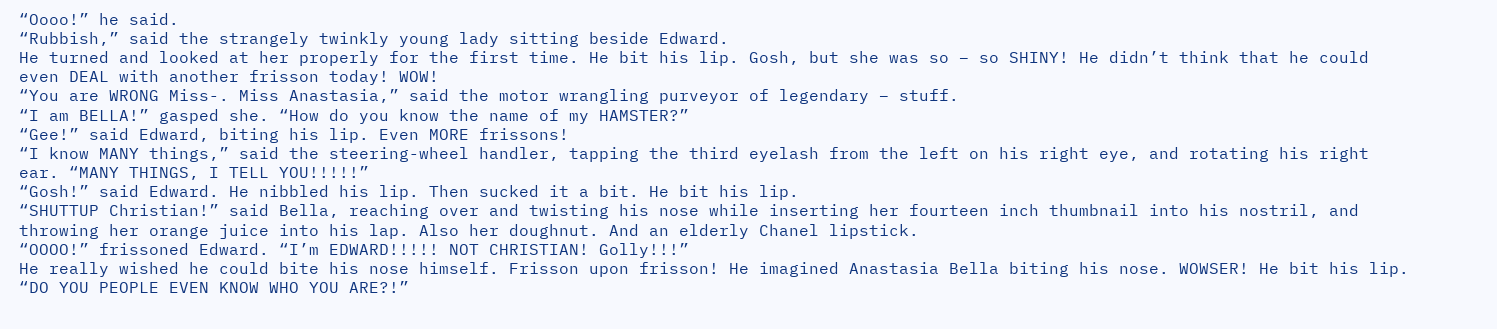“Oooo!” he said.
“Rubbish,” said the strangely twinkly young lady sitting beside Edward.
He turned and looked at her properly for the first time. He bit his lip. Gosh, but she was so – so SHINY! He didn’t think that he could even DEAL with another frisson today! WOW!
“You are WRONG Miss-. Miss Anastasia,” said the motor wrangling purveyor of legendary – stuff.
“I am BELLA!” gasped she. “How do you know the name of my HAMSTER?”
“Gee!” said Edward, biting his lip. Even MORE frissons!
“I know MANY things,” said the steering-wheel handler, tapping the third eyelash from the left on his right eye, and rotating his right ear. “MANY THINGS, I TELL YOU!!!!!”
“Gosh!” said Edward. He nibbled his lip. Then sucked it a bit. He bit his lip.
“SHUTTUP Christian!” said Bella, reaching over and twisting his nose while inserting her fourteen inch thumbnail into his nostril, and throwing her orange juice into his lap. Also her doughnut. And an elderly Chanel lipstick.
“OOOO!” frissoned Edward. “I’m EDWARD!!!!! NOT CHRISTIAN! Golly!!!”
He really wished he could bite his nose himself. Frisson upon frisson! He imagined Anastasia Bella biting his nose. WOWSER! He bit his lip.
“DO YOU PEOPLE EVEN KNOW WHO YOU ARE?!”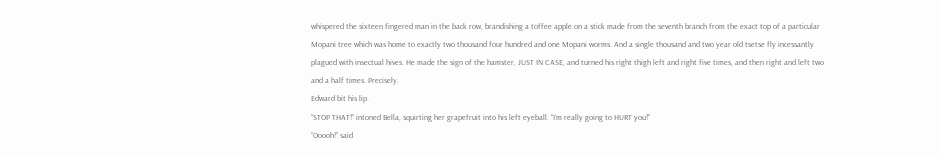whispered the sixteen fingered man in the back row, brandishing a toffee apple on a stick made from the seventh branch from the exact top of a particular Mopani tree which was home to exactly two thousand four hundred and one Mopani worms. And a single thousand and two year old tsetse fly incessantly plagued with insectual hives. He made the sign of the hamster, JUST IN CASE, and turned his right thigh left and right five times, and then right and left two and a half times. Precisely.
Edward bit his lip.
“STOP THAT!” intoned Bella, squirting her grapefruit into his left eyeball. “I’m really going to HURT you!”
“Ooooh!” said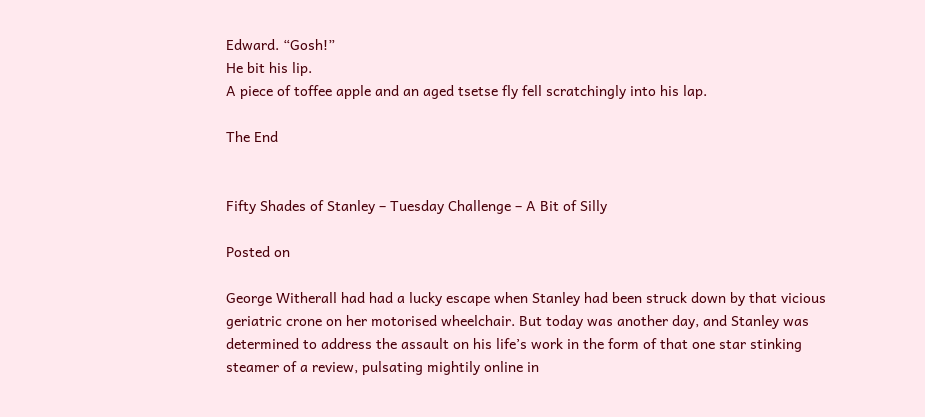Edward. “Gosh!”
He bit his lip.
A piece of toffee apple and an aged tsetse fly fell scratchingly into his lap.

The End


Fifty Shades of Stanley – Tuesday Challenge – A Bit of Silly

Posted on

George Witherall had had a lucky escape when Stanley had been struck down by that vicious geriatric crone on her motorised wheelchair. But today was another day, and Stanley was determined to address the assault on his life’s work in the form of that one star stinking steamer of a review, pulsating mightily online in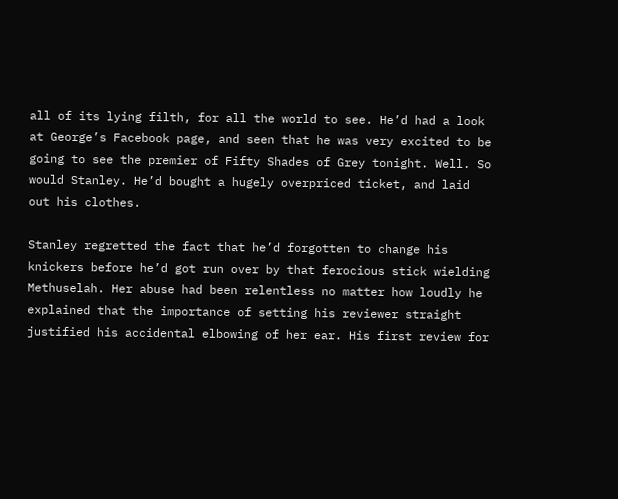all of its lying filth, for all the world to see. He’d had a look at George’s Facebook page, and seen that he was very excited to be going to see the premier of Fifty Shades of Grey tonight. Well. So would Stanley. He’d bought a hugely overpriced ticket, and laid out his clothes.

Stanley regretted the fact that he’d forgotten to change his knickers before he’d got run over by that ferocious stick wielding Methuselah. Her abuse had been relentless no matter how loudly he explained that the importance of setting his reviewer straight justified his accidental elbowing of her ear. His first review for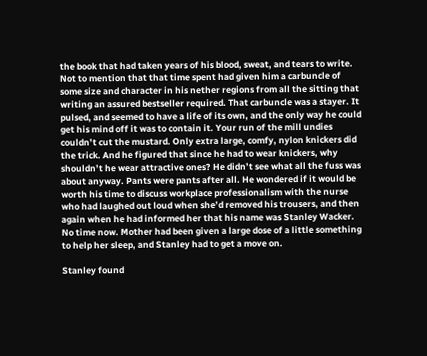the book that had taken years of his blood, sweat, and tears to write. Not to mention that that time spent had given him a carbuncle of some size and character in his nether regions from all the sitting that writing an assured bestseller required. That carbuncle was a stayer. It pulsed, and seemed to have a life of its own, and the only way he could get his mind off it was to contain it. Your run of the mill undies couldn’t cut the mustard. Only extra large, comfy, nylon knickers did the trick. And he figured that since he had to wear knickers, why shouldn’t he wear attractive ones? He didn’t see what all the fuss was about anyway. Pants were pants after all. He wondered if it would be worth his time to discuss workplace professionalism with the nurse who had laughed out loud when she’d removed his trousers, and then again when he had informed her that his name was Stanley Wacker. No time now. Mother had been given a large dose of a little something to help her sleep, and Stanley had to get a move on.

Stanley found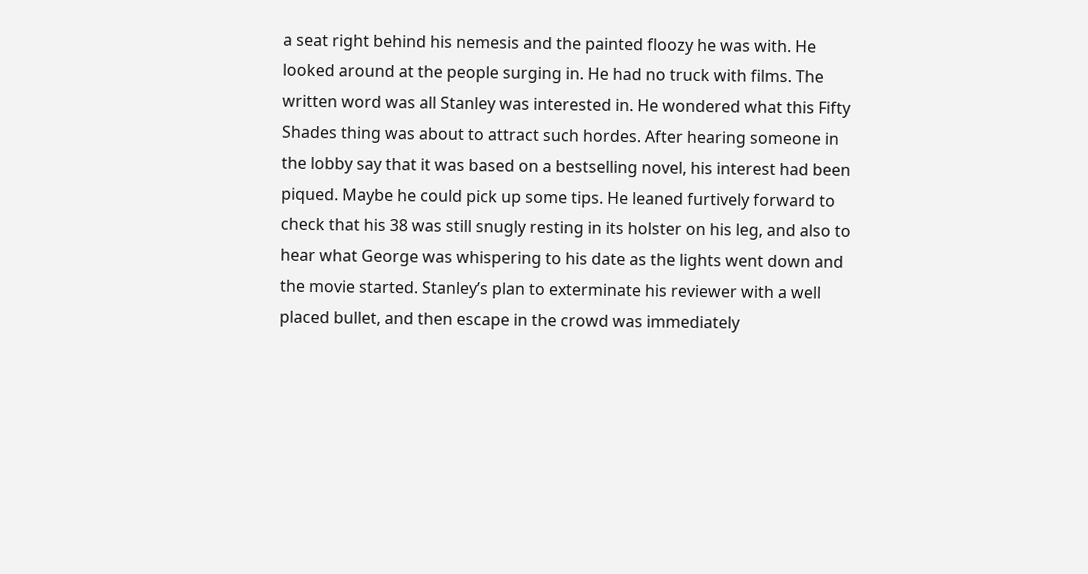a seat right behind his nemesis and the painted floozy he was with. He looked around at the people surging in. He had no truck with films. The written word was all Stanley was interested in. He wondered what this Fifty Shades thing was about to attract such hordes. After hearing someone in the lobby say that it was based on a bestselling novel, his interest had been piqued. Maybe he could pick up some tips. He leaned furtively forward to check that his 38 was still snugly resting in its holster on his leg, and also to hear what George was whispering to his date as the lights went down and the movie started. Stanley’s plan to exterminate his reviewer with a well placed bullet, and then escape in the crowd was immediately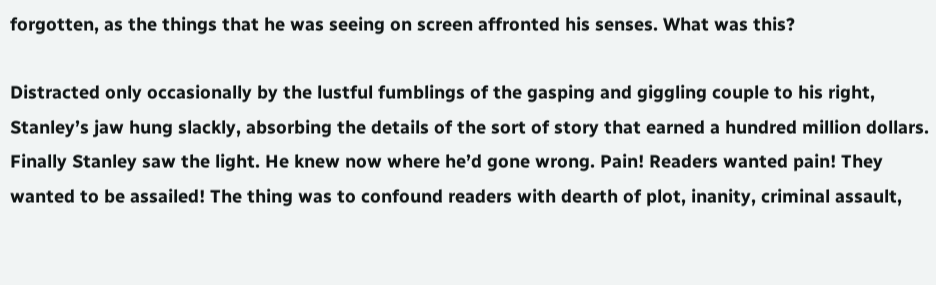forgotten, as the things that he was seeing on screen affronted his senses. What was this?

Distracted only occasionally by the lustful fumblings of the gasping and giggling couple to his right, Stanley’s jaw hung slackly, absorbing the details of the sort of story that earned a hundred million dollars. Finally Stanley saw the light. He knew now where he’d gone wrong. Pain! Readers wanted pain! They wanted to be assailed! The thing was to confound readers with dearth of plot, inanity, criminal assault,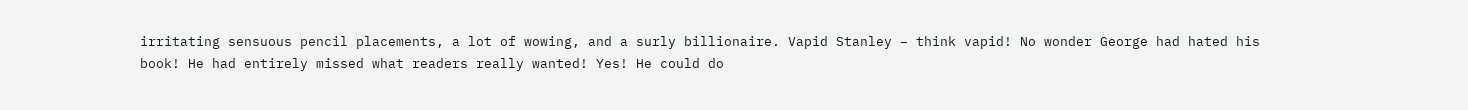irritating sensuous pencil placements, a lot of wowing, and a surly billionaire. Vapid Stanley – think vapid! No wonder George had hated his book! He had entirely missed what readers really wanted! Yes! He could do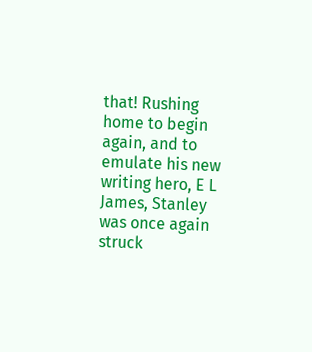that! Rushing home to begin again, and to emulate his new writing hero, E L James, Stanley was once again struck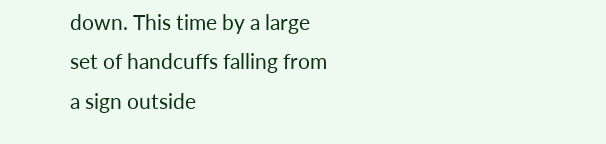down. This time by a large set of handcuffs falling from a sign outside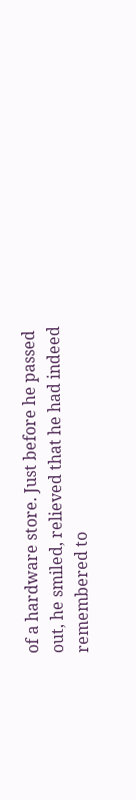of a hardware store. Just before he passed out, he smiled, relieved that he had indeed remembered to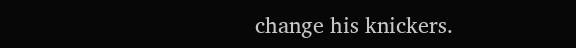change his knickers.